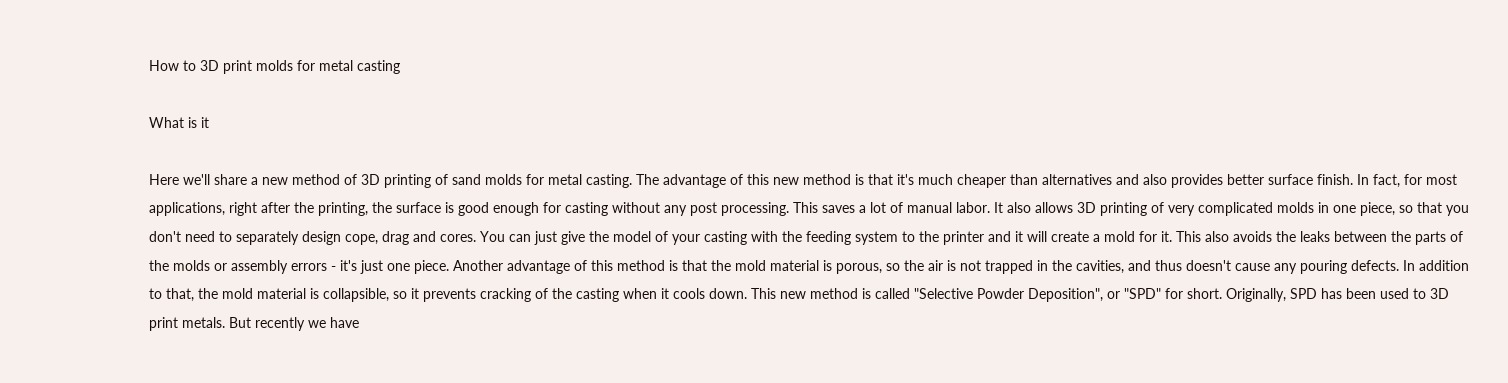How to 3D print molds for metal casting

What is it

Here we'll share a new method of 3D printing of sand molds for metal casting. The advantage of this new method is that it's much cheaper than alternatives and also provides better surface finish. In fact, for most applications, right after the printing, the surface is good enough for casting without any post processing. This saves a lot of manual labor. It also allows 3D printing of very complicated molds in one piece, so that you don't need to separately design cope, drag and cores. You can just give the model of your casting with the feeding system to the printer and it will create a mold for it. This also avoids the leaks between the parts of the molds or assembly errors - it's just one piece. Another advantage of this method is that the mold material is porous, so the air is not trapped in the cavities, and thus doesn't cause any pouring defects. In addition to that, the mold material is collapsible, so it prevents cracking of the casting when it cools down. This new method is called "Selective Powder Deposition", or "SPD" for short. Originally, SPD has been used to 3D print metals. But recently we have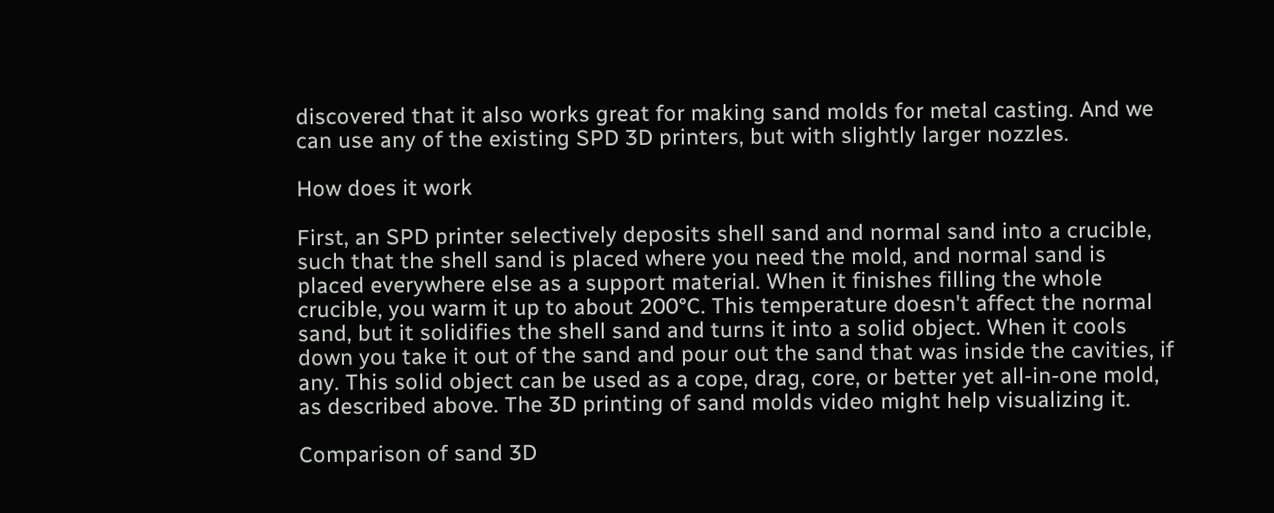discovered that it also works great for making sand molds for metal casting. And we can use any of the existing SPD 3D printers, but with slightly larger nozzles.

How does it work

First, an SPD printer selectively deposits shell sand and normal sand into a crucible, such that the shell sand is placed where you need the mold, and normal sand is placed everywhere else as a support material. When it finishes filling the whole crucible, you warm it up to about 200°C. This temperature doesn't affect the normal sand, but it solidifies the shell sand and turns it into a solid object. When it cools down you take it out of the sand and pour out the sand that was inside the cavities, if any. This solid object can be used as a cope, drag, core, or better yet all-in-one mold, as described above. The 3D printing of sand molds video might help visualizing it.

Comparison of sand 3D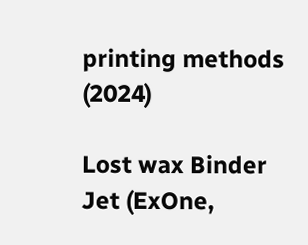printing methods (2024)

Lost wax Binder Jet (ExOne,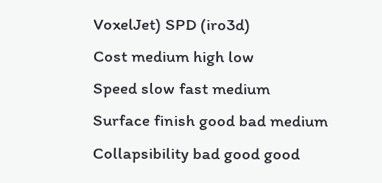VoxelJet) SPD (iro3d)
Cost medium high low
Speed slow fast medium
Surface finish good bad medium
Collapsibility bad good good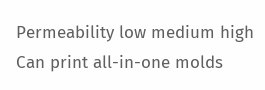Permeability low medium high
Can print all-in-one molds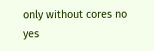only without cores no yes